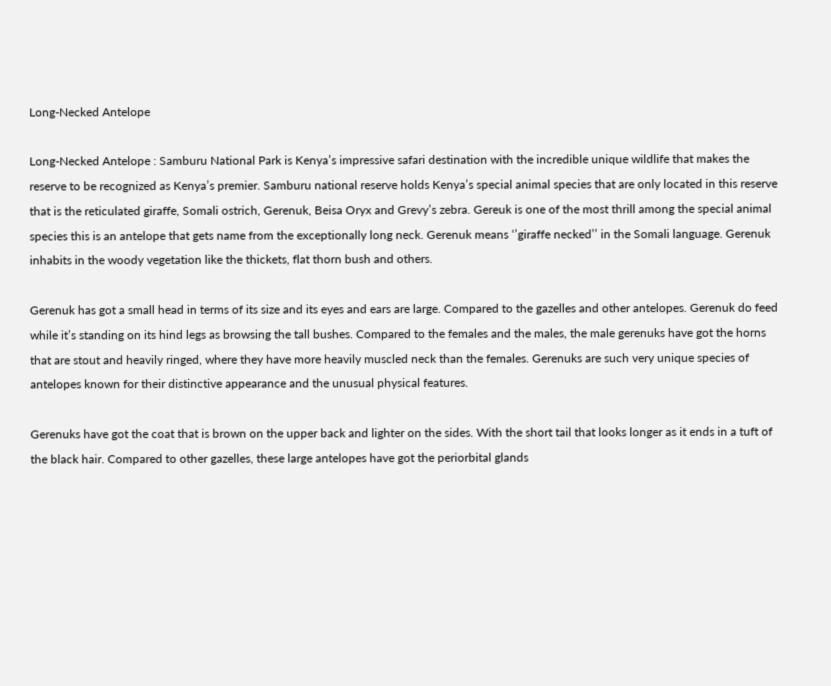Long-Necked Antelope

Long-Necked Antelope : Samburu National Park is Kenya’s impressive safari destination with the incredible unique wildlife that makes the reserve to be recognized as Kenya’s premier. Samburu national reserve holds Kenya’s special animal species that are only located in this reserve that is the reticulated giraffe, Somali ostrich, Gerenuk, Beisa Oryx and Grevy’s zebra. Gereuk is one of the most thrill among the special animal species this is an antelope that gets name from the exceptionally long neck. Gerenuk means ‘’giraffe necked’’ in the Somali language. Gerenuk inhabits in the woody vegetation like the thickets, flat thorn bush and others.

Gerenuk has got a small head in terms of its size and its eyes and ears are large. Compared to the gazelles and other antelopes. Gerenuk do feed while it’s standing on its hind legs as browsing the tall bushes. Compared to the females and the males, the male gerenuks have got the horns that are stout and heavily ringed, where they have more heavily muscled neck than the females. Gerenuks are such very unique species of antelopes known for their distinctive appearance and the unusual physical features.

Gerenuks have got the coat that is brown on the upper back and lighter on the sides. With the short tail that looks longer as it ends in a tuft of the black hair. Compared to other gazelles, these large antelopes have got the periorbital glands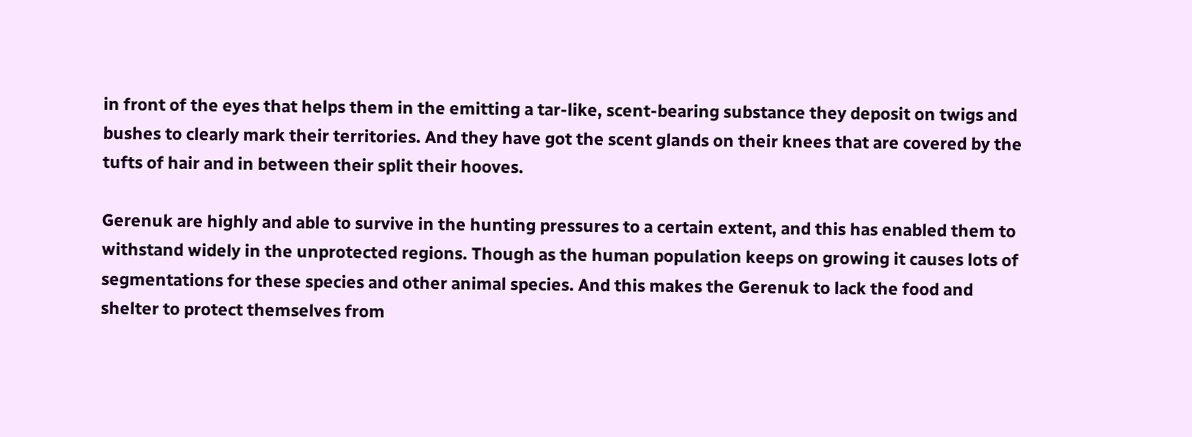in front of the eyes that helps them in the emitting a tar-like, scent-bearing substance they deposit on twigs and bushes to clearly mark their territories. And they have got the scent glands on their knees that are covered by the tufts of hair and in between their split their hooves.

Gerenuk are highly and able to survive in the hunting pressures to a certain extent, and this has enabled them to withstand widely in the unprotected regions. Though as the human population keeps on growing it causes lots of segmentations for these species and other animal species. And this makes the Gerenuk to lack the food and shelter to protect themselves from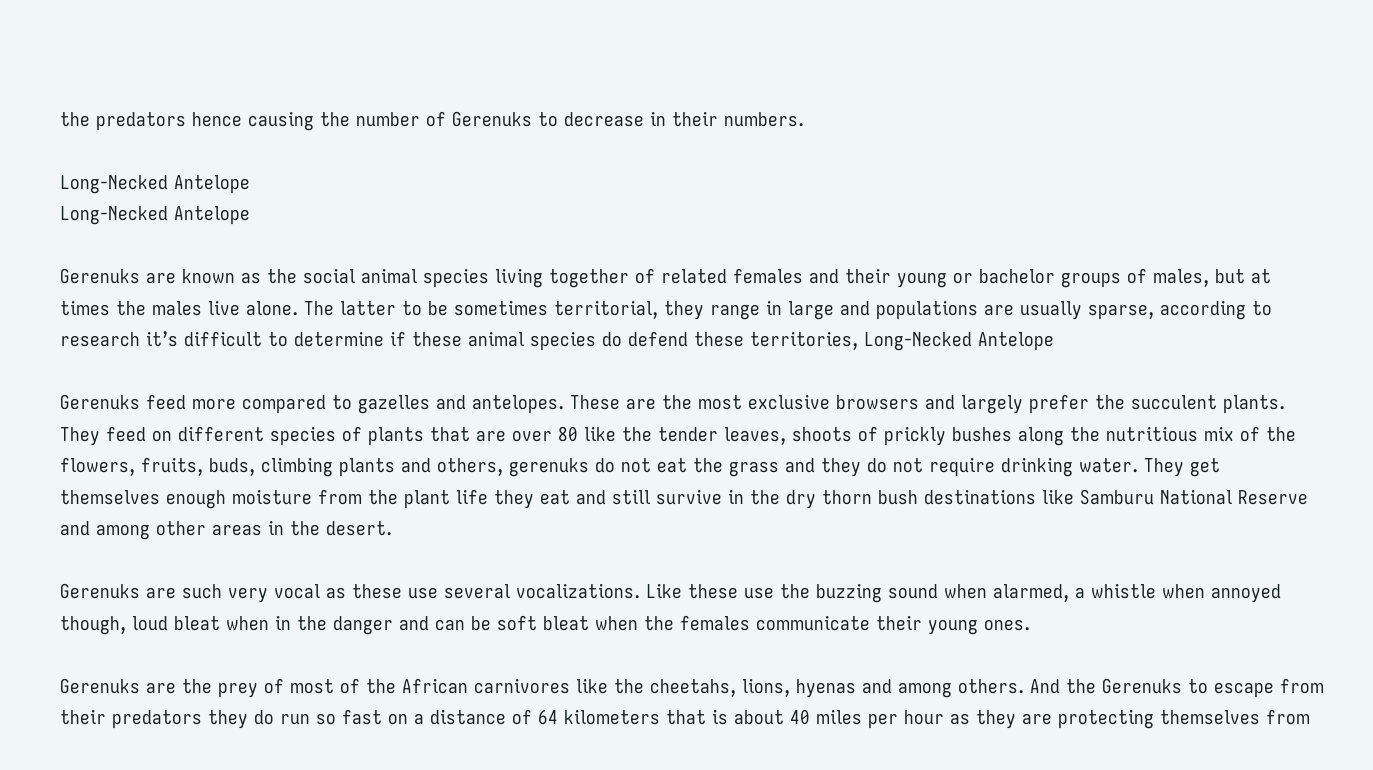the predators hence causing the number of Gerenuks to decrease in their numbers.

Long-Necked Antelope
Long-Necked Antelope

Gerenuks are known as the social animal species living together of related females and their young or bachelor groups of males, but at times the males live alone. The latter to be sometimes territorial, they range in large and populations are usually sparse, according to research it’s difficult to determine if these animal species do defend these territories, Long-Necked Antelope

Gerenuks feed more compared to gazelles and antelopes. These are the most exclusive browsers and largely prefer the succulent plants. They feed on different species of plants that are over 80 like the tender leaves, shoots of prickly bushes along the nutritious mix of the flowers, fruits, buds, climbing plants and others, gerenuks do not eat the grass and they do not require drinking water. They get themselves enough moisture from the plant life they eat and still survive in the dry thorn bush destinations like Samburu National Reserve and among other areas in the desert.

Gerenuks are such very vocal as these use several vocalizations. Like these use the buzzing sound when alarmed, a whistle when annoyed though, loud bleat when in the danger and can be soft bleat when the females communicate their young ones.

Gerenuks are the prey of most of the African carnivores like the cheetahs, lions, hyenas and among others. And the Gerenuks to escape from their predators they do run so fast on a distance of 64 kilometers that is about 40 miles per hour as they are protecting themselves from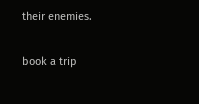their enemies.

book a trip